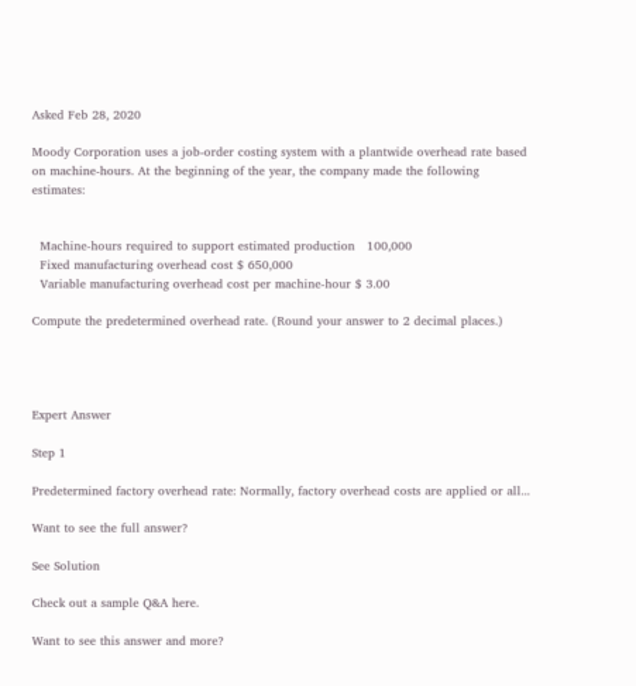Asked Feb 28, 2020

Moody Corporation uses a job-order costing system with a plantwide overhead rate based on machine-hours. At the beginning of the year, the company made the following estimates:


  Machine-hours required to support estimated production   100,000
  Fixed manufacturing overhead cost $ 650,000
  Variable manufacturing overhead cost per machine-hour $ 3.00

Compute the predetermined overhead rate. (Round your answer to 2 decimal places.)




Expert Answer

Step 1

Predetermined factory overhead rate: Normally, factory overhead costs are applied or all...

Want to see the full answer?

See Solution

Check out a sample Q&A here.

Want to see this answer and more?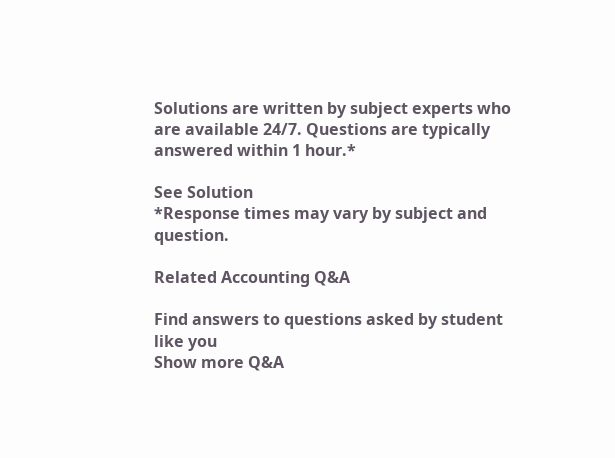Solutions are written by subject experts who are available 24/7. Questions are typically answered within 1 hour.*

See Solution
*Response times may vary by subject and question.

Related Accounting Q&A

Find answers to questions asked by student like you
Show more Q&A